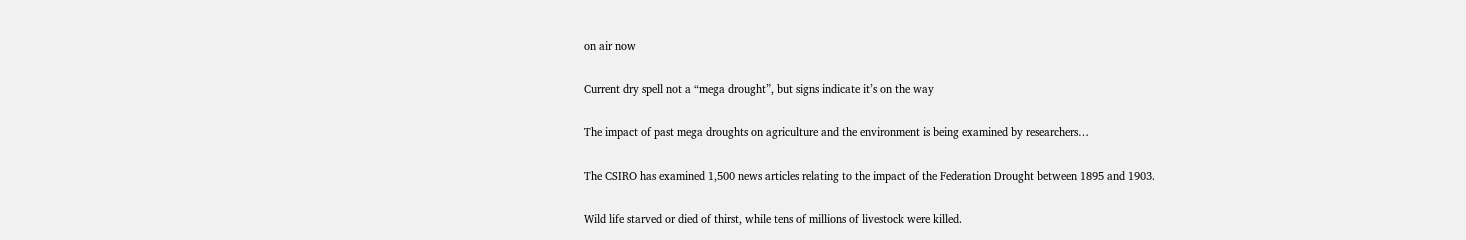on air now

Current dry spell not a “mega drought”, but signs indicate it’s on the way

The impact of past mega droughts on agriculture and the environment is being examined by researchers…

The CSIRO has examined 1,500 news articles relating to the impact of the Federation Drought between 1895 and 1903.

Wild life starved or died of thirst, while tens of millions of livestock were killed.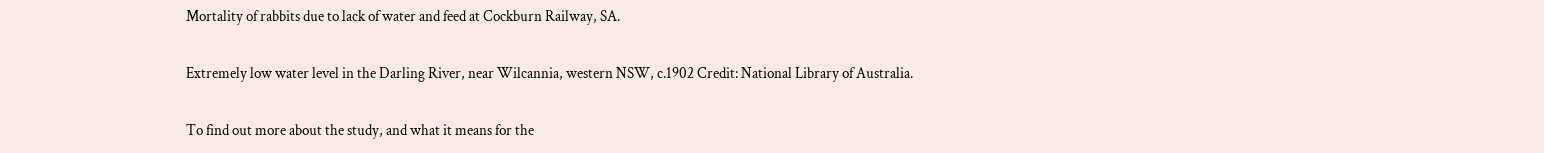Mortality of rabbits due to lack of water and feed at Cockburn Railway, SA.

Extremely low water level in the Darling River, near Wilcannia, western NSW, c.1902 Credit: National Library of Australia.

To find out more about the study, and what it means for the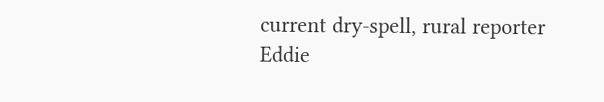current dry-spell, rural reporter Eddie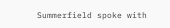Summerfield spoke with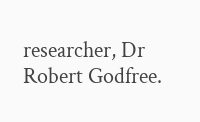researcher, Dr Robert Godfree.